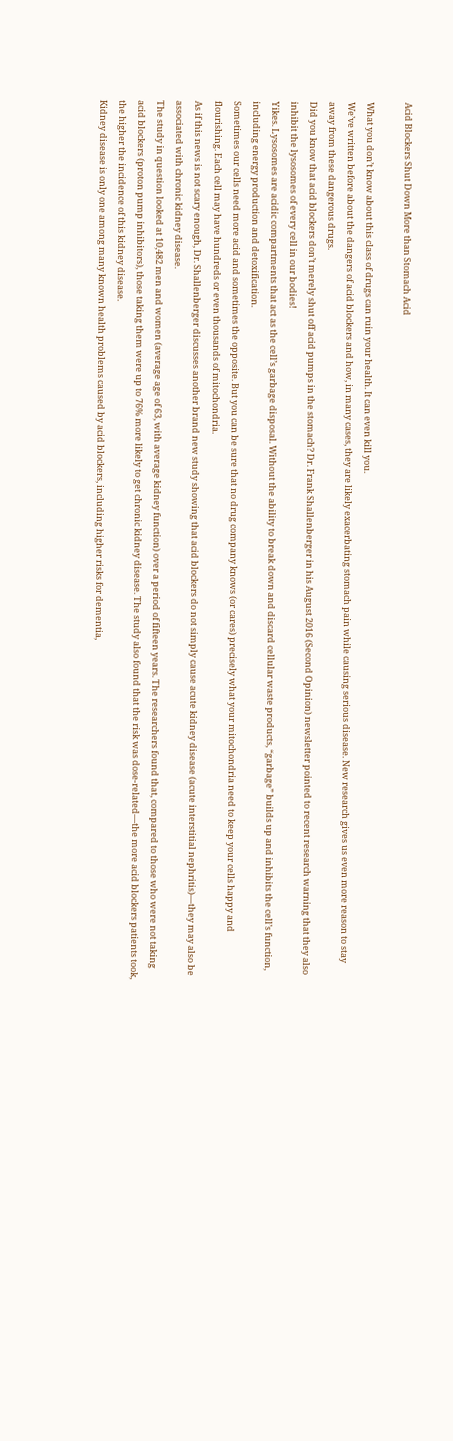Acid Blockers Shut Down More than Stomach Acid

What you don’t know about this class of drugs can ruin your health. It can even kill you.
We’ve written before about the dangers of acid blockers and how, in many cases, they are likely exacerbating stomach pain while causing serious disease. New research gives us even more reason to stay away from these dangerous drugs.
Did you know that acid blockers don’t merely shut off acid pumps in the stomach? Dr. Frank Shallenberger in his August 2016 (Second Opinion) newsletter pointed to recent research warning that they also inhibit the lysosomes of every cell in our bodies!
Yikes. Lysosomes are acidic compartments that act as the cell’s garbage disposal. Without the ability to break down and discard cellular waste products, “garbage” builds up and inhibits the cell’s function, including energy production and detoxification.
Sometimes our cells need more acid and sometimes the opposite. But you can be sure that no drug company knows (or cares) precisely what your mitochondria need to keep your cells happy and flourishing. Each cell may have hundreds or even thousands of mitochondria.
As if this news is not scary enough, Dr. Shallenberger discusses another brand new study showing that acid blockers do not simply cause acute kidney disease (acute interstitial nephritis)—they may also be associated with chronic kidney disease.
The study in question looked at 10,482 men and women (average age of 63, with average kidney function) over a period of fifteen years. The researchers found that, compared to those who were not taking acid blockers (proton pump inhibitors), those taking them were up to 76% more likely to get chronic kidney disease. The study also found that the risk was dose-related—the more acid blockers patients took, the higher the incidence of this kidney disease.
Kidney disease is only one among many known health problems caused by acid blockers, including higher risks for dementia,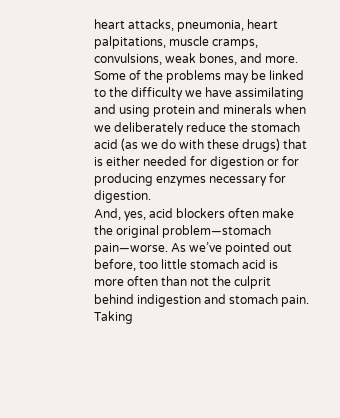heart attacks, pneumonia, heart palpitations, muscle cramps, convulsions, weak bones, and more. Some of the problems may be linked to the difficulty we have assimilating and using protein and minerals when we deliberately reduce the stomach acid (as we do with these drugs) that is either needed for digestion or for producing enzymes necessary for digestion.
And, yes, acid blockers often make the original problem—stomach pain—worse. As we’ve pointed out before, too little stomach acid is more often than not the culprit behind indigestion and stomach pain. Taking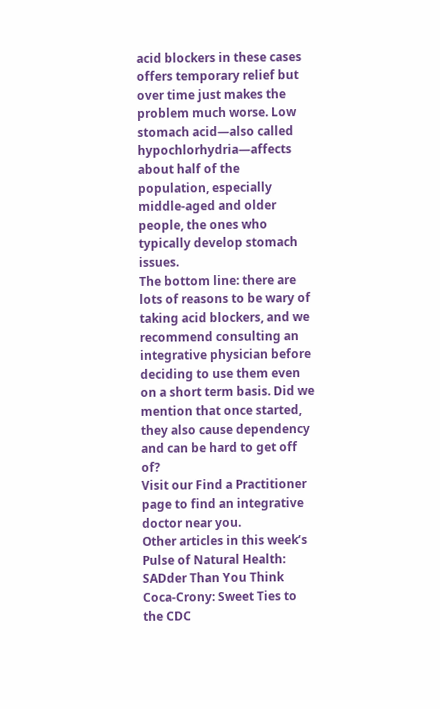acid blockers in these cases offers temporary relief but over time just makes the problem much worse. Low stomach acid—also called hypochlorhydria—affects about half of the population, especially middle-aged and older people, the ones who typically develop stomach issues.
The bottom line: there are lots of reasons to be wary of taking acid blockers, and we recommend consulting an integrative physician before deciding to use them even on a short term basis. Did we mention that once started, they also cause dependency and can be hard to get off of?
Visit our Find a Practitioner page to find an integrative doctor near you.
Other articles in this week’s Pulse of Natural Health:
SADder Than You Think
Coca-Crony: Sweet Ties to the CDC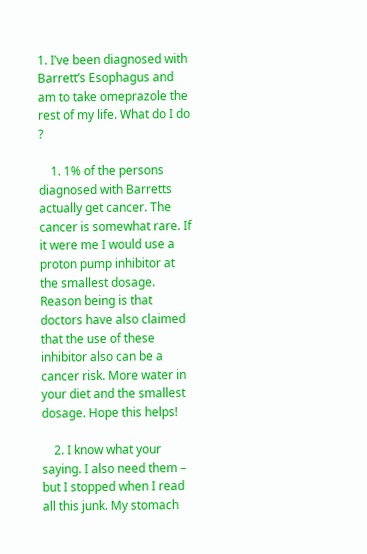1. I’ve been diagnosed with Barrett’s Esophagus and am to take omeprazole the rest of my life. What do I do ?

    1. 1% of the persons diagnosed with Barretts actually get cancer. The cancer is somewhat rare. If it were me I would use a proton pump inhibitor at the smallest dosage. Reason being is that doctors have also claimed that the use of these inhibitor also can be a cancer risk. More water in your diet and the smallest dosage. Hope this helps!

    2. I know what your saying. I also need them – but I stopped when I read all this junk. My stomach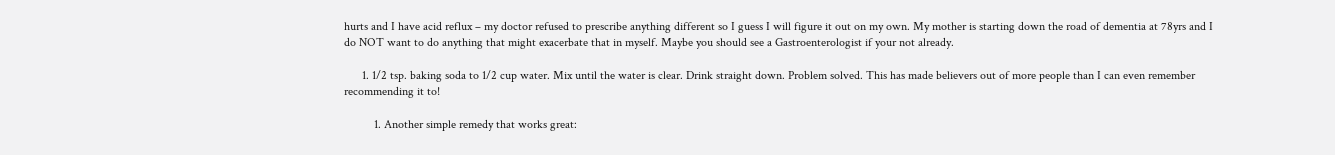hurts and I have acid reflux – my doctor refused to prescribe anything different so I guess I will figure it out on my own. My mother is starting down the road of dementia at 78yrs and I do NOT want to do anything that might exacerbate that in myself. Maybe you should see a Gastroenterologist if your not already.

      1. 1/2 tsp. baking soda to 1/2 cup water. Mix until the water is clear. Drink straight down. Problem solved. This has made believers out of more people than I can even remember recommending it to!

          1. Another simple remedy that works great: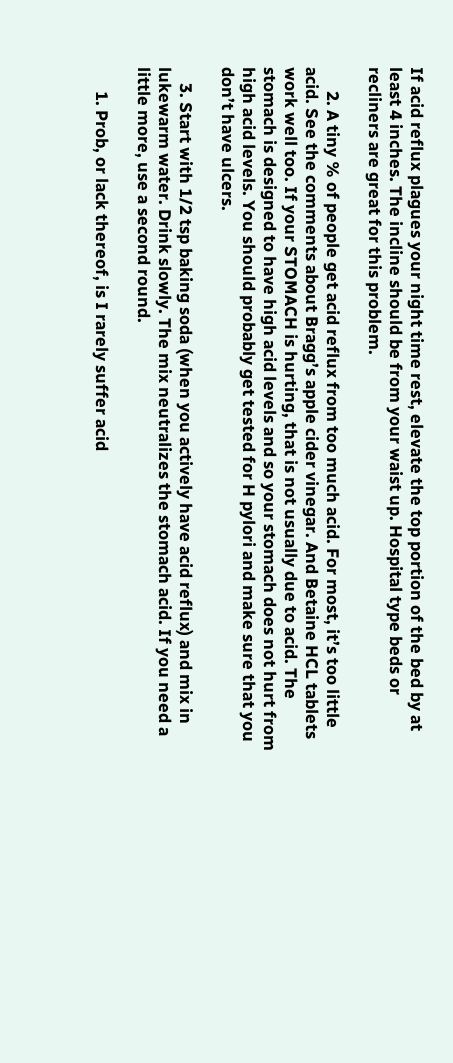If acid reflux plagues your night time rest, elevate the top portion of the bed by at least 4 inches. The incline should be from your waist up. Hospital type beds or recliners are great for this problem.

      2. A tiny % of people get acid reflux from too much acid. For most, it’s too little acid. See the comments about Bragg’s apple cider vinegar. And Betaine HCL tablets work well too. If your STOMACH is hurting, that is not usually due to acid. The stomach is designed to have high acid levels and so your stomach does not hurt from high acid levels. You should probably get tested for H pylori and make sure that you don’t have ulcers.

    3. Start with 1/2 tsp baking soda (when you actively have acid reflux) and mix in lukewarm water. Drink slowly. The mix neutralizes the stomach acid. If you need a little more, use a second round.

      1. Prob, or lack thereof, is I rarely suffer acid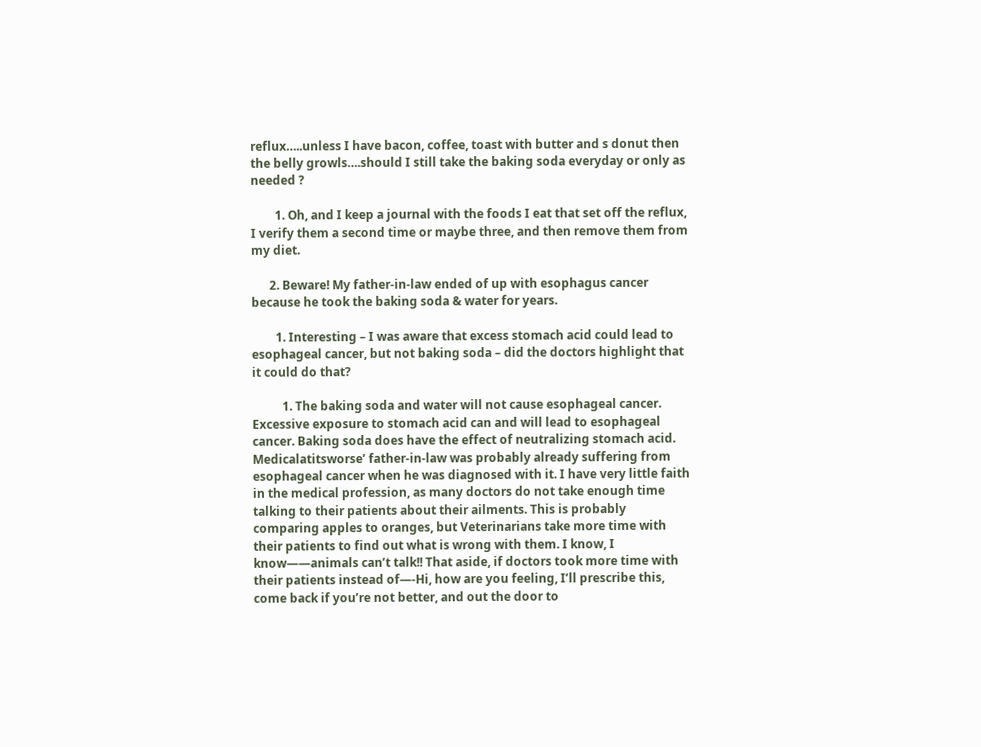reflux…..unless I have bacon, coffee, toast with butter and s donut then the belly growls….should I still take the baking soda everyday or only as needed ?

        1. Oh, and I keep a journal with the foods I eat that set off the reflux, I verify them a second time or maybe three, and then remove them from my diet.

      2. Beware! My father-in-law ended of up with esophagus cancer because he took the baking soda & water for years.

        1. Interesting – I was aware that excess stomach acid could lead to esophageal cancer, but not baking soda – did the doctors highlight that it could do that?

          1. The baking soda and water will not cause esophageal cancer. Excessive exposure to stomach acid can and will lead to esophageal cancer. Baking soda does have the effect of neutralizing stomach acid. Medicalatitsworse’ father-in-law was probably already suffering from esophageal cancer when he was diagnosed with it. I have very little faith in the medical profession, as many doctors do not take enough time talking to their patients about their ailments. This is probably comparing apples to oranges, but Veterinarians take more time with their patients to find out what is wrong with them. I know, I know——animals can’t talk!! That aside, if doctors took more time with their patients instead of—-Hi, how are you feeling, I’ll prescribe this, come back if you’re not better, and out the door to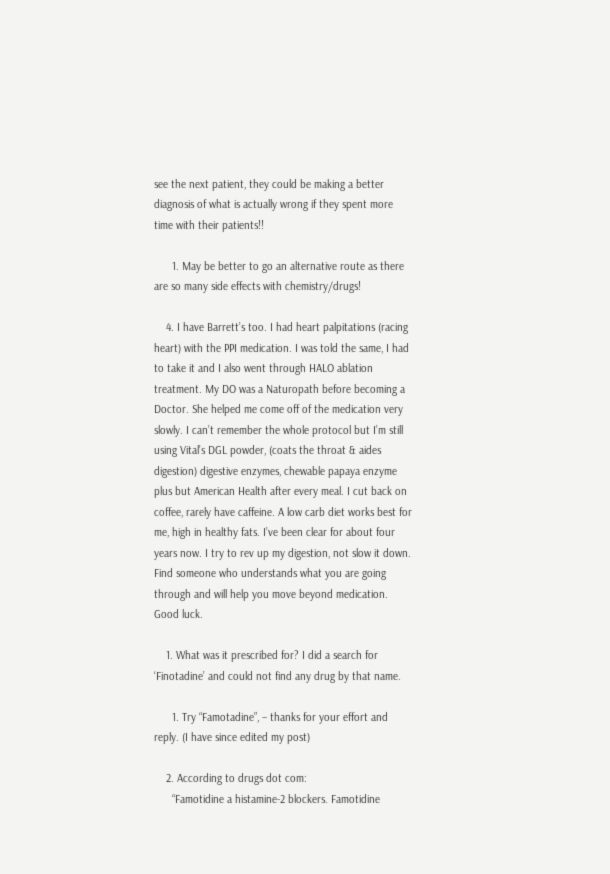see the next patient, they could be making a better diagnosis of what is actually wrong if they spent more time with their patients!!

      1. May be better to go an alternative route as there are so many side effects with chemistry/drugs!

    4. I have Barrett’s too. I had heart palpitations (racing heart) with the PPI medication. I was told the same, I had to take it and I also went through HALO ablation treatment. My DO was a Naturopath before becoming a Doctor. She helped me come off of the medication very slowly. I can’t remember the whole protocol but I’m still using Vital’s DGL powder, (coats the throat & aides digestion) digestive enzymes, chewable papaya enzyme plus but American Health after every meal. I cut back on coffee, rarely have caffeine. A low carb diet works best for me, high in healthy fats. I’ve been clear for about four years now. I try to rev up my digestion, not slow it down. Find someone who understands what you are going through and will help you move beyond medication. Good luck.

    1. What was it prescribed for? I did a search for ‘Finotadine’ and could not find any drug by that name.

      1. Try “Famotadine”, – thanks for your effort and reply. (I have since edited my post)

    2. According to drugs dot com:
      “Famotidine a histamine-2 blockers. Famotidine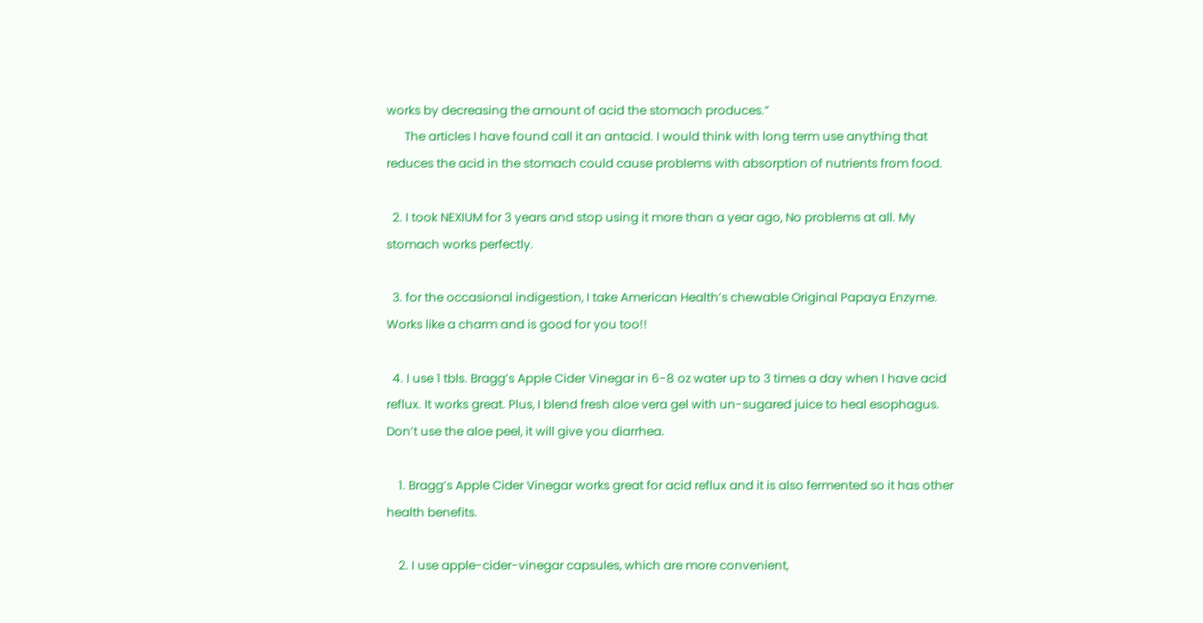works by decreasing the amount of acid the stomach produces.”
      The articles I have found call it an antacid. I would think with long term use anything that reduces the acid in the stomach could cause problems with absorption of nutrients from food.

  2. I took NEXIUM for 3 years and stop using it more than a year ago, No problems at all. My stomach works perfectly.

  3. for the occasional indigestion, I take American Health’s chewable Original Papaya Enzyme. Works like a charm and is good for you too!!

  4. I use 1 tbls. Bragg’s Apple Cider Vinegar in 6-8 oz water up to 3 times a day when I have acid reflux. It works great. Plus, I blend fresh aloe vera gel with un-sugared juice to heal esophagus. Don’t use the aloe peel, it will give you diarrhea.

    1. Bragg’s Apple Cider Vinegar works great for acid reflux and it is also fermented so it has other health benefits.

    2. I use apple-cider-vinegar capsules, which are more convenient,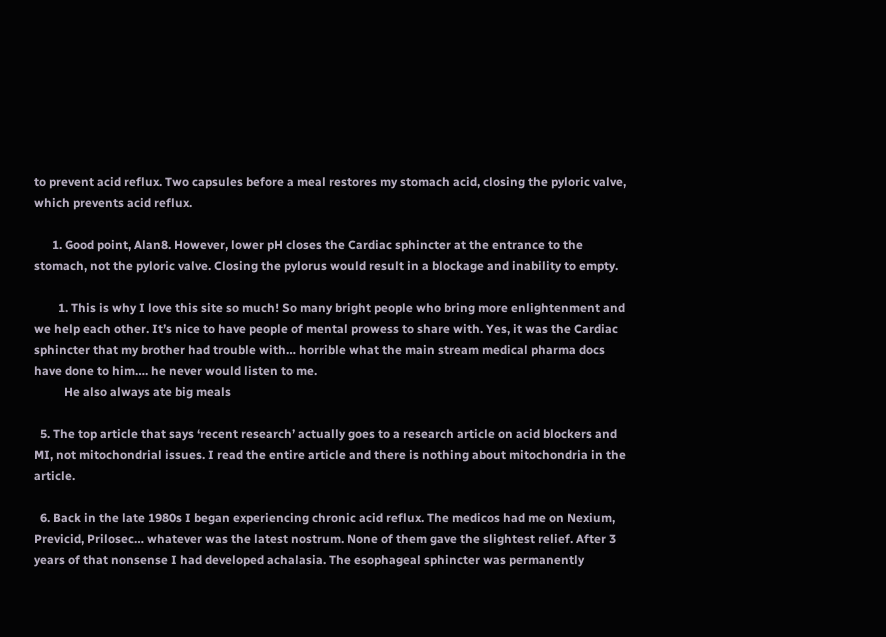to prevent acid reflux. Two capsules before a meal restores my stomach acid, closing the pyloric valve, which prevents acid reflux.

      1. Good point, Alan8. However, lower pH closes the Cardiac sphincter at the entrance to the stomach, not the pyloric valve. Closing the pylorus would result in a blockage and inability to empty.

        1. This is why I love this site so much! So many bright people who bring more enlightenment and we help each other. It’s nice to have people of mental prowess to share with. Yes, it was the Cardiac sphincter that my brother had trouble with… horrible what the main stream medical pharma docs have done to him…. he never would listen to me.
          He also always ate big meals

  5. The top article that says ‘recent research’ actually goes to a research article on acid blockers and MI, not mitochondrial issues. I read the entire article and there is nothing about mitochondria in the article.

  6. Back in the late 1980s I began experiencing chronic acid reflux. The medicos had me on Nexium, Previcid, Prilosec… whatever was the latest nostrum. None of them gave the slightest relief. After 3 years of that nonsense I had developed achalasia. The esophageal sphincter was permanently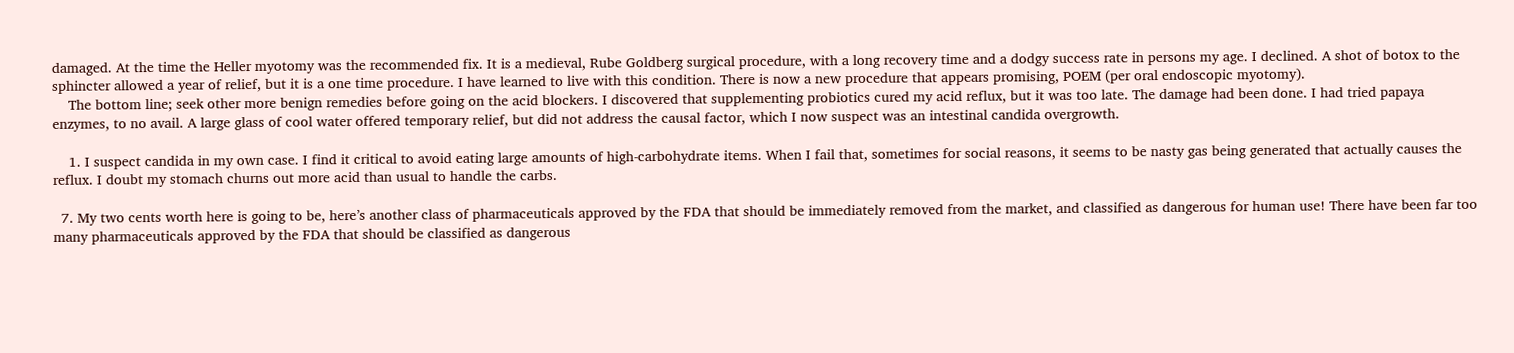damaged. At the time the Heller myotomy was the recommended fix. It is a medieval, Rube Goldberg surgical procedure, with a long recovery time and a dodgy success rate in persons my age. I declined. A shot of botox to the sphincter allowed a year of relief, but it is a one time procedure. I have learned to live with this condition. There is now a new procedure that appears promising, POEM (per oral endoscopic myotomy).
    The bottom line; seek other more benign remedies before going on the acid blockers. I discovered that supplementing probiotics cured my acid reflux, but it was too late. The damage had been done. I had tried papaya enzymes, to no avail. A large glass of cool water offered temporary relief, but did not address the causal factor, which I now suspect was an intestinal candida overgrowth.

    1. I suspect candida in my own case. I find it critical to avoid eating large amounts of high-carbohydrate items. When I fail that, sometimes for social reasons, it seems to be nasty gas being generated that actually causes the reflux. I doubt my stomach churns out more acid than usual to handle the carbs.

  7. My two cents worth here is going to be, here’s another class of pharmaceuticals approved by the FDA that should be immediately removed from the market, and classified as dangerous for human use! There have been far too many pharmaceuticals approved by the FDA that should be classified as dangerous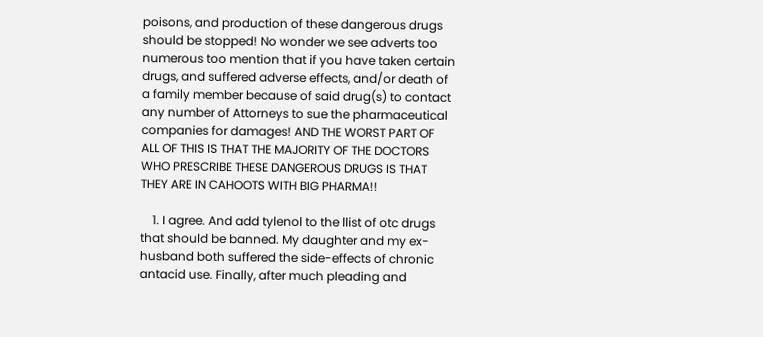poisons, and production of these dangerous drugs should be stopped! No wonder we see adverts too numerous too mention that if you have taken certain drugs, and suffered adverse effects, and/or death of a family member because of said drug(s) to contact any number of Attorneys to sue the pharmaceutical companies for damages! AND THE WORST PART OF ALL OF THIS IS THAT THE MAJORITY OF THE DOCTORS WHO PRESCRIBE THESE DANGEROUS DRUGS IS THAT THEY ARE IN CAHOOTS WITH BIG PHARMA!!

    1. I agree. And add tylenol to the llist of otc drugs that should be banned. My daughter and my ex-husband both suffered the side-effects of chronic antacid use. Finally, after much pleading and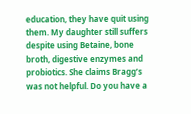education, they have quit using them. My daughter still suffers despite using Betaine, bone broth, digestive enzymes and probiotics. She claims Bragg’s was not helpful. Do you have a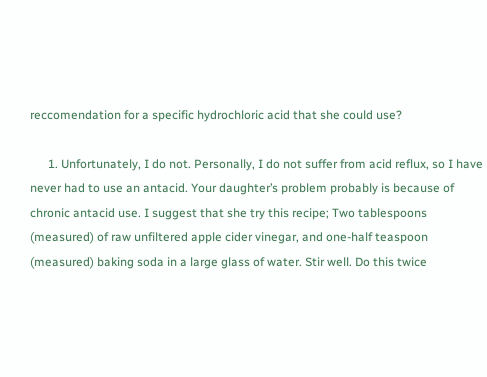reccomendation for a specific hydrochloric acid that she could use?

      1. Unfortunately, I do not. Personally, I do not suffer from acid reflux, so I have never had to use an antacid. Your daughter’s problem probably is because of chronic antacid use. I suggest that she try this recipe; Two tablespoons (measured) of raw unfiltered apple cider vinegar, and one-half teaspoon (measured) baking soda in a large glass of water. Stir well. Do this twice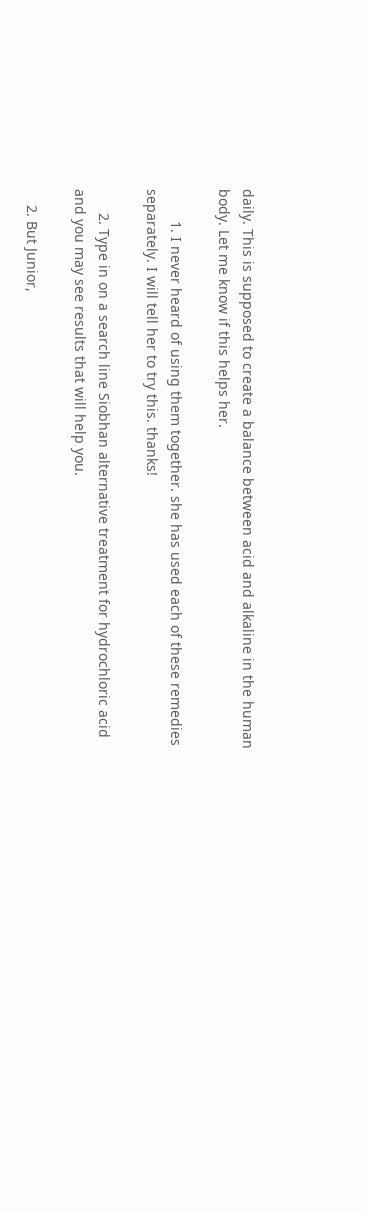daily. This is supposed to create a balance between acid and alkaline in the human body. Let me know if this helps her.

        1. I never heard of using them together. she has used each of these remedies separately. I will tell her to try this. thanks!

      2. Type in on a search line Siobhan alternative treatment for hydrochloric acid and you may see results that will help you.

    2. But Junior,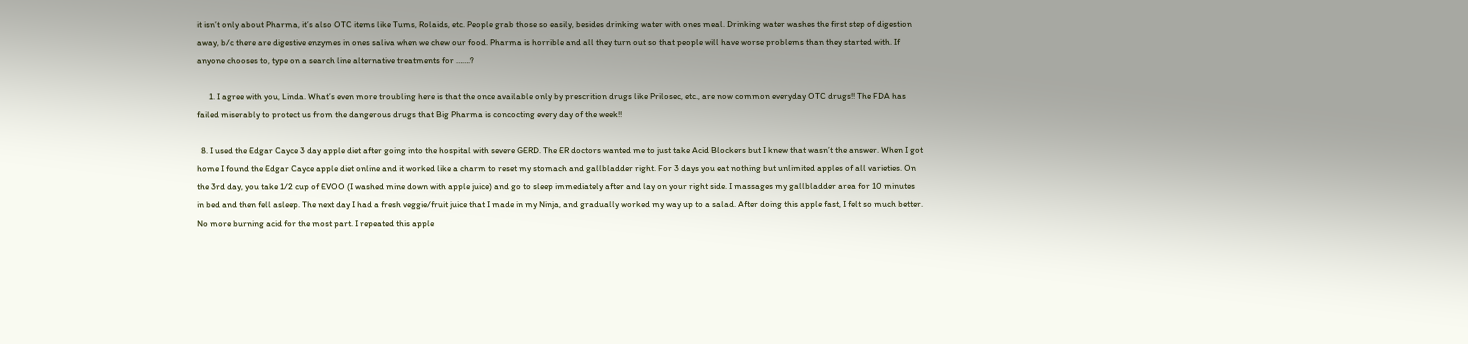it isn’t only about Pharma, it’s also OTC items like Tums, Rolaids, etc. People grab those so easily, besides drinking water with ones meal. Drinking water washes the first step of digestion away, b/c there are digestive enzymes in ones saliva when we chew our food. Pharma is horrible and all they turn out so that people will have worse problems than they started with. If anyone chooses to, type on a search line alternative treatments for …….?

      1. I agree with you, Linda. What’s even more troubling here is that the once available only by prescrition drugs like Prilosec, etc., are now common everyday OTC drugs!! The FDA has failed miserably to protect us from the dangerous drugs that Big Pharma is concocting every day of the week!!

  8. I used the Edgar Cayce 3 day apple diet after going into the hospital with severe GERD. The ER doctors wanted me to just take Acid Blockers but I knew that wasn’t the answer. When I got home I found the Edgar Cayce apple diet online and it worked like a charm to reset my stomach and gallbladder right. For 3 days you eat nothing but unlimited apples of all varieties. On the 3rd day, you take 1/2 cup of EVOO (I washed mine down with apple juice) and go to sleep immediately after and lay on your right side. I massages my gallbladder area for 10 minutes in bed and then fell asleep. The next day I had a fresh veggie/fruit juice that I made in my Ninja, and gradually worked my way up to a salad. After doing this apple fast, I felt so much better. No more burning acid for the most part. I repeated this apple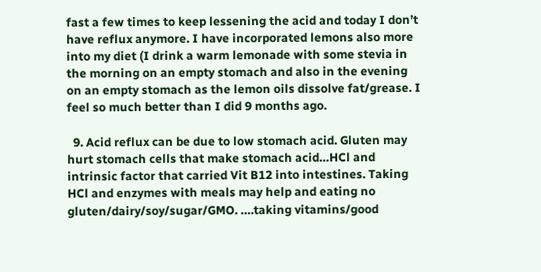fast a few times to keep lessening the acid and today I don’t have reflux anymore. I have incorporated lemons also more into my diet (I drink a warm lemonade with some stevia in the morning on an empty stomach and also in the evening on an empty stomach as the lemon oils dissolve fat/grease. I feel so much better than I did 9 months ago.

  9. Acid reflux can be due to low stomach acid. Gluten may hurt stomach cells that make stomach acid…HCl and intrinsic factor that carried Vit B12 into intestines. Taking HCl and enzymes with meals may help and eating no gluten/dairy/soy/sugar/GMO. ….taking vitamins/good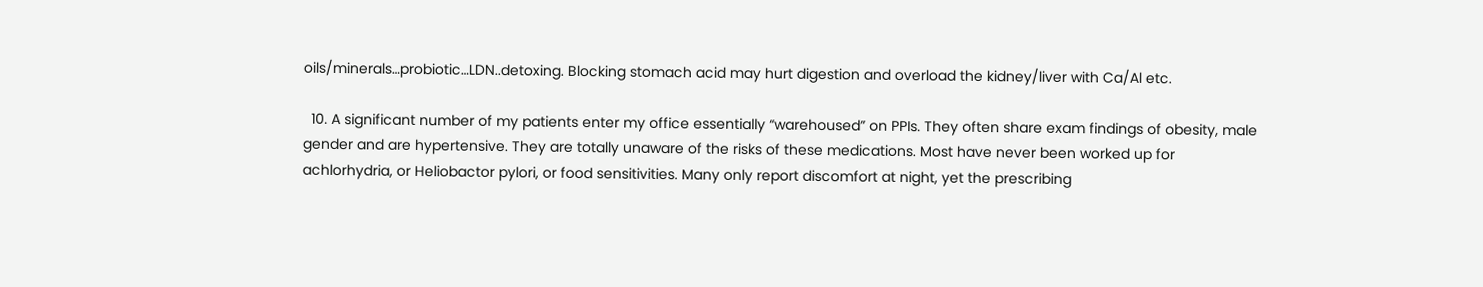oils/minerals…probiotic…LDN..detoxing. Blocking stomach acid may hurt digestion and overload the kidney/liver with Ca/Al etc.

  10. A significant number of my patients enter my office essentially “warehoused” on PPIs. They often share exam findings of obesity, male gender and are hypertensive. They are totally unaware of the risks of these medications. Most have never been worked up for achlorhydria, or Heliobactor pylori, or food sensitivities. Many only report discomfort at night, yet the prescribing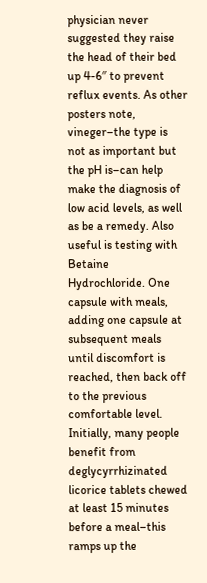physician never suggested they raise the head of their bed up 4-6″ to prevent reflux events. As other posters note, vineger–the type is not as important but the pH is–can help make the diagnosis of low acid levels, as well as be a remedy. Also useful is testing with Betaine Hydrochloride. One capsule with meals, adding one capsule at subsequent meals until discomfort is reached, then back off to the previous comfortable level. Initially, many people benefit from deglycyrrhizinated licorice tablets chewed at least 15 minutes before a meal–this ramps up the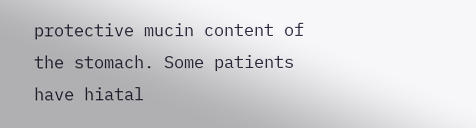protective mucin content of the stomach. Some patients have hiatal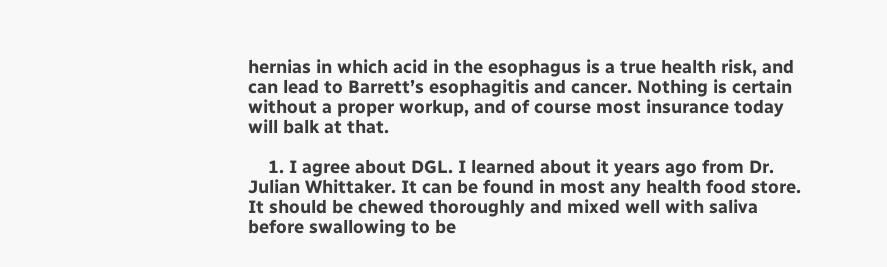hernias in which acid in the esophagus is a true health risk, and can lead to Barrett’s esophagitis and cancer. Nothing is certain without a proper workup, and of course most insurance today will balk at that.

    1. I agree about DGL. I learned about it years ago from Dr. Julian Whittaker. It can be found in most any health food store. It should be chewed thoroughly and mixed well with saliva before swallowing to be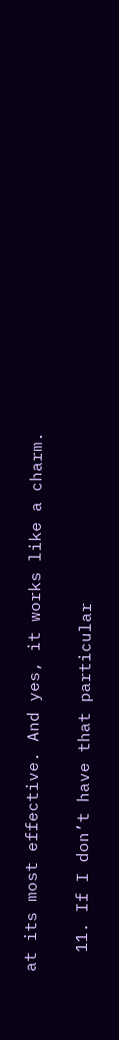at its most effective. And yes, it works like a charm.

  11. If I don’t have that particular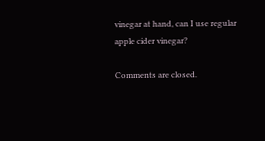vinegar at hand, can I use regular apple cider vinegar?

Comments are closed.